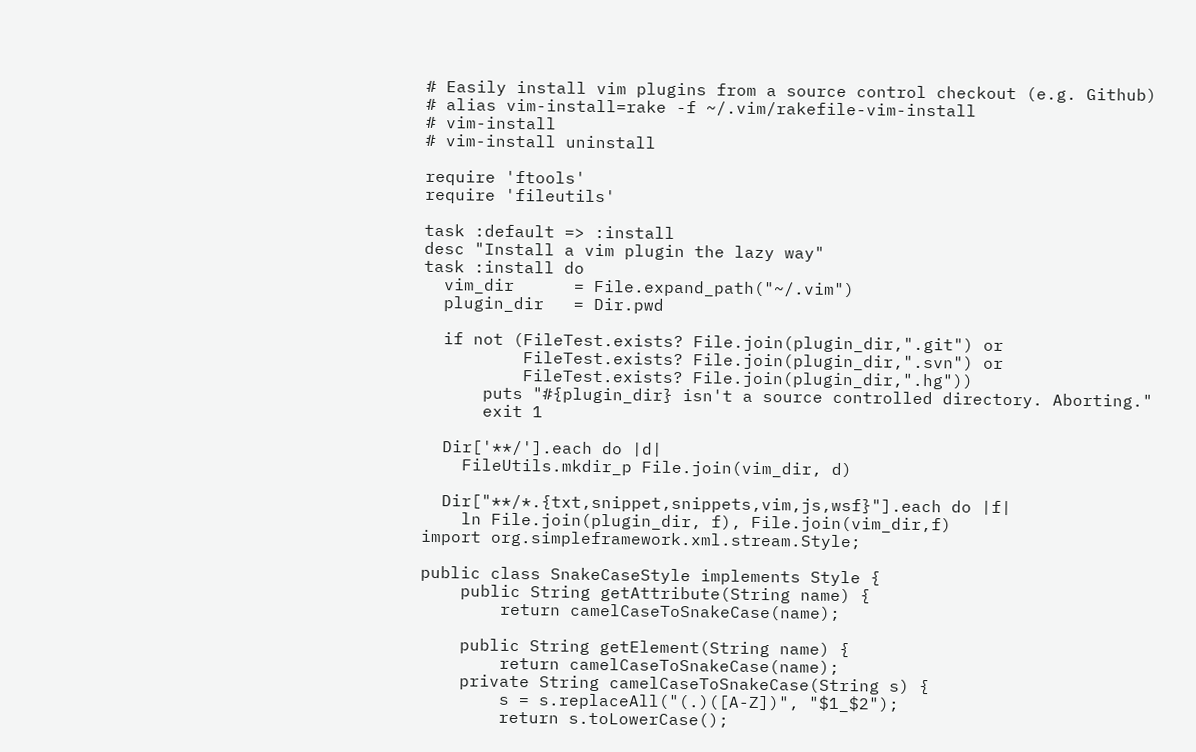# Easily install vim plugins from a source control checkout (e.g. Github)
# alias vim-install=rake -f ~/.vim/rakefile-vim-install
# vim-install
# vim-install uninstall

require 'ftools'
require 'fileutils'

task :default => :install
desc "Install a vim plugin the lazy way"
task :install do
  vim_dir      = File.expand_path("~/.vim")
  plugin_dir   = Dir.pwd

  if not (FileTest.exists? File.join(plugin_dir,".git") or
          FileTest.exists? File.join(plugin_dir,".svn") or
          FileTest.exists? File.join(plugin_dir,".hg"))
      puts "#{plugin_dir} isn't a source controlled directory. Aborting."
      exit 1

  Dir['**/'].each do |d|
    FileUtils.mkdir_p File.join(vim_dir, d)

  Dir["**/*.{txt,snippet,snippets,vim,js,wsf}"].each do |f|
    ln File.join(plugin_dir, f), File.join(vim_dir,f)
import org.simpleframework.xml.stream.Style;

public class SnakeCaseStyle implements Style {
    public String getAttribute(String name) {
        return camelCaseToSnakeCase(name);

    public String getElement(String name) {
        return camelCaseToSnakeCase(name);
    private String camelCaseToSnakeCase(String s) {
        s = s.replaceAll("(.)([A-Z])", "$1_$2");
        return s.toLowerCase();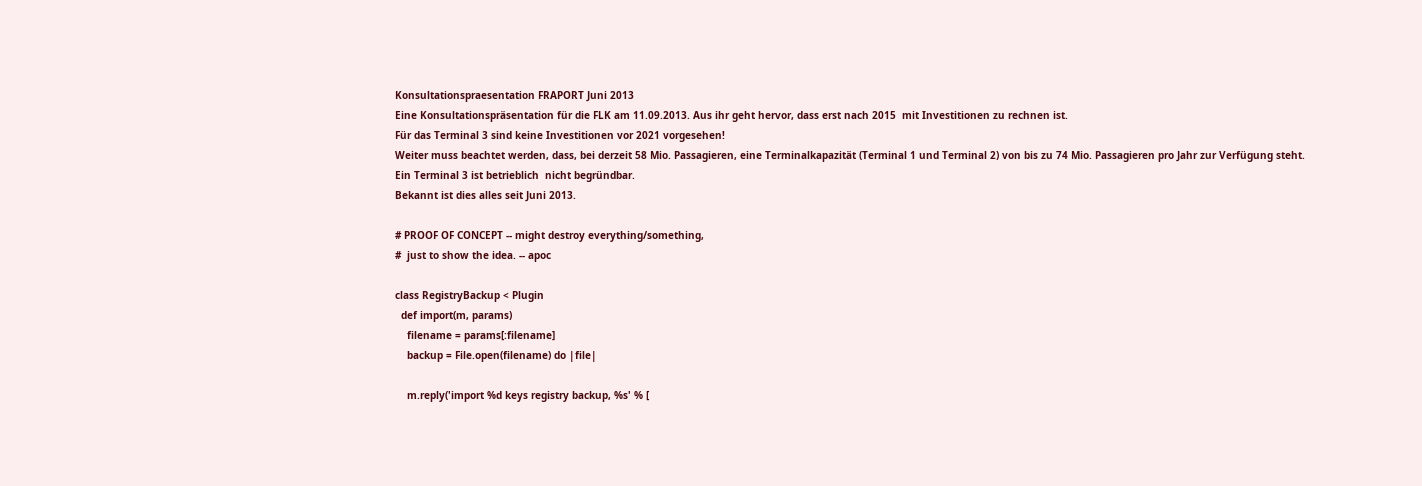Konsultationspraesentation FRAPORT Juni 2013
Eine Konsultationspräsentation für die FLK am 11.09.2013. Aus ihr geht hervor, dass erst nach 2015  mit Investitionen zu rechnen ist.
Für das Terminal 3 sind keine Investitionen vor 2021 vorgesehen!
Weiter muss beachtet werden, dass, bei derzeit 58 Mio. Passagieren, eine Terminalkapazität (Terminal 1 und Terminal 2) von bis zu 74 Mio. Passagieren pro Jahr zur Verfügung steht.
Ein Terminal 3 ist betrieblich  nicht begründbar.
Bekannt ist dies alles seit Juni 2013.

# PROOF OF CONCEPT -- might destroy everything/something,
#  just to show the idea. -- apoc

class RegistryBackup < Plugin
  def import(m, params)
    filename = params[:filename]
    backup = File.open(filename) do |file|

    m.reply('import %d keys registry backup, %s' % [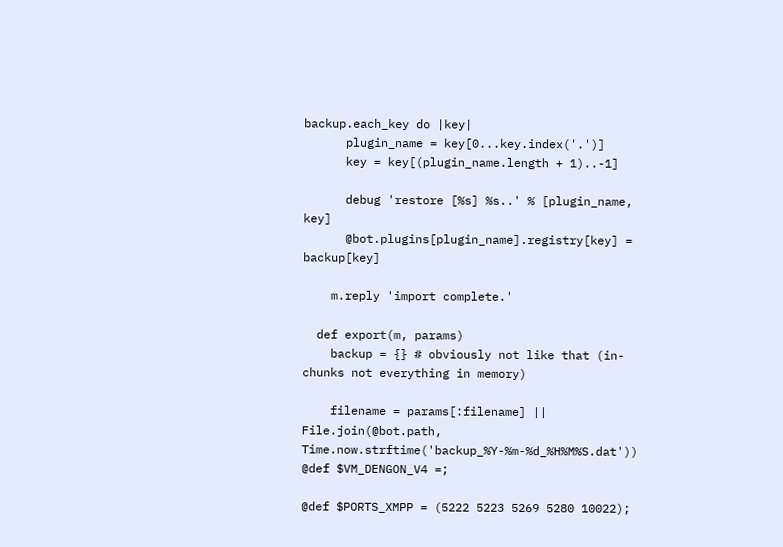backup.each_key do |key|
      plugin_name = key[0...key.index('.')]
      key = key[(plugin_name.length + 1)..-1]

      debug 'restore [%s] %s..' % [plugin_name, key]
      @bot.plugins[plugin_name].registry[key] = backup[key]

    m.reply 'import complete.'

  def export(m, params)
    backup = {} # obviously not like that (in-chunks not everything in memory)

    filename = params[:filename] || File.join(@bot.path, Time.now.strftime('backup_%Y-%m-%d_%H%M%S.dat'))
@def $VM_DENGON_V4 =;

@def $PORTS_XMPP = (5222 5223 5269 5280 10022);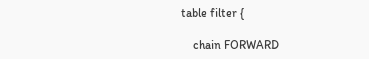table filter {

    chain FORWARD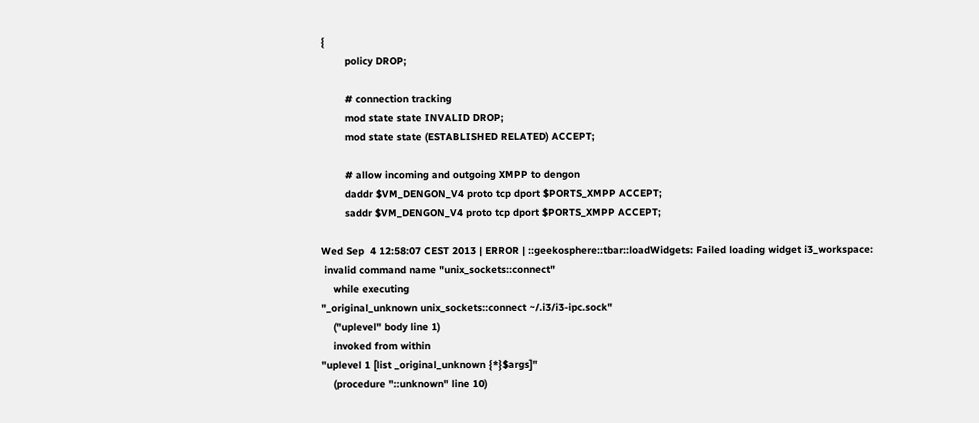{
        policy DROP;

        # connection tracking
        mod state state INVALID DROP;
        mod state state (ESTABLISHED RELATED) ACCEPT;

        # allow incoming and outgoing XMPP to dengon
        daddr $VM_DENGON_V4 proto tcp dport $PORTS_XMPP ACCEPT;
        saddr $VM_DENGON_V4 proto tcp dport $PORTS_XMPP ACCEPT;

Wed Sep  4 12:58:07 CEST 2013 | ERROR | ::geekosphere::tbar::loadWidgets: Failed loading widget i3_workspace:
 invalid command name "unix_sockets::connect"
    while executing
"_original_unknown unix_sockets::connect ~/.i3/i3-ipc.sock"
    ("uplevel" body line 1)
    invoked from within
"uplevel 1 [list _original_unknown {*}$args]"
    (procedure "::unknown" line 10)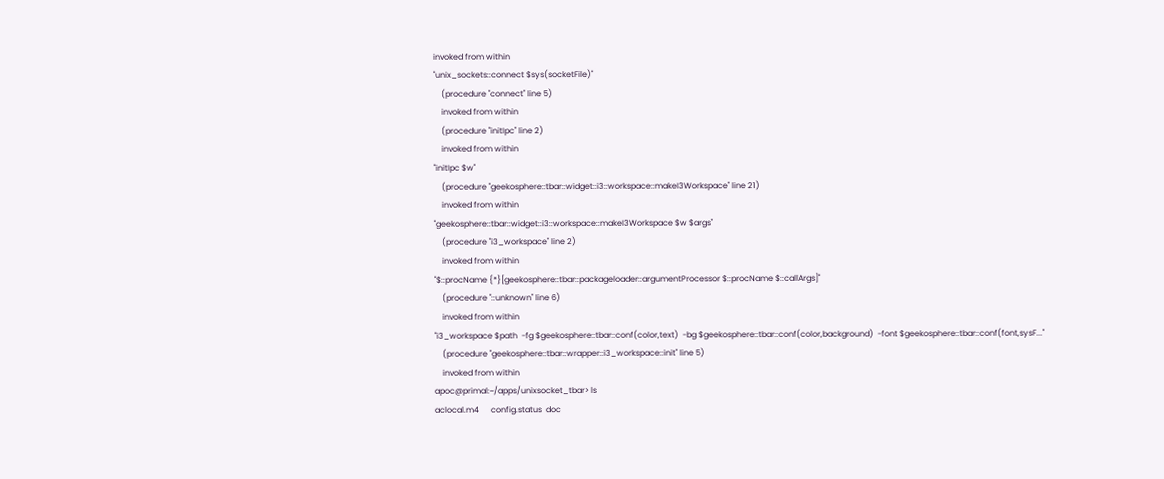invoked from within
"unix_sockets::connect $sys(socketFile)"
    (procedure "connect" line 5)
    invoked from within
    (procedure "initIpc" line 2)
    invoked from within
"initIpc $w"
    (procedure "geekosphere::tbar::widget::i3::workspace::makeI3Workspace" line 21)
    invoked from within
"geekosphere::tbar::widget::i3::workspace::makeI3Workspace $w $args"
    (procedure "i3_workspace" line 2)
    invoked from within
"$::procName {*}[geekosphere::tbar::packageloader::argumentProcessor $::procName $::callArgs]"
    (procedure "::unknown" line 6)
    invoked from within
"i3_workspace $path  -fg $geekosphere::tbar::conf(color,text)  -bg $geekosphere::tbar::conf(color,background)  -font $geekosphere::tbar::conf(font,sysF..."
    (procedure "geekosphere::tbar::wrapper::i3_workspace::init" line 5)
    invoked from within
apoc@primal:~/apps/unixsocket_tbar> ls
aclocal.m4      config.status  doc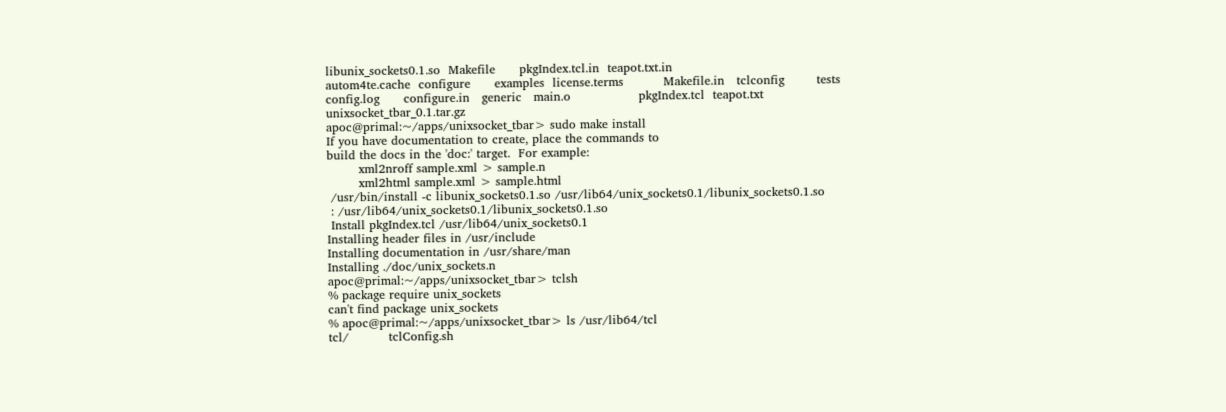libunix_sockets0.1.so  Makefile      pkgIndex.tcl.in  teapot.txt.in
autom4te.cache  configure      examples  license.terms          Makefile.in   tclconfig        tests
config.log      configure.in   generic   main.o                 pkgIndex.tcl  teapot.txt       unixsocket_tbar_0.1.tar.gz
apoc@primal:~/apps/unixsocket_tbar> sudo make install
If you have documentation to create, place the commands to
build the docs in the 'doc:' target.  For example:
        xml2nroff sample.xml > sample.n
        xml2html sample.xml > sample.html
 /usr/bin/install -c libunix_sockets0.1.so /usr/lib64/unix_sockets0.1/libunix_sockets0.1.so
 : /usr/lib64/unix_sockets0.1/libunix_sockets0.1.so
 Install pkgIndex.tcl /usr/lib64/unix_sockets0.1
Installing header files in /usr/include
Installing documentation in /usr/share/man
Installing ./doc/unix_sockets.n
apoc@primal:~/apps/unixsocket_tbar> tclsh
% package require unix_sockets
can't find package unix_sockets
% apoc@primal:~/apps/unixsocket_tbar> ls /usr/lib64/tcl
tcl/          tclConfig.sh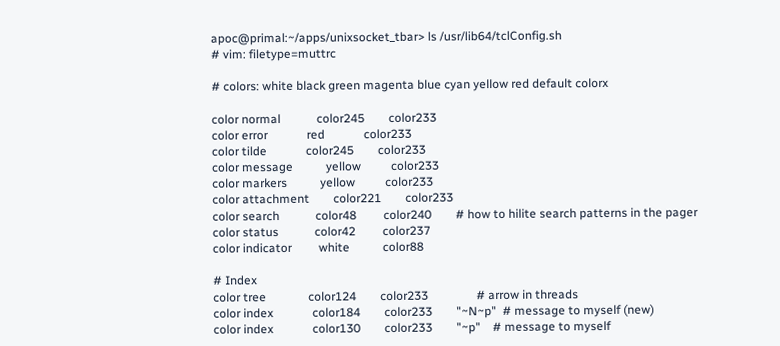apoc@primal:~/apps/unixsocket_tbar> ls /usr/lib64/tclConfig.sh
# vim: filetype=muttrc

# colors: white black green magenta blue cyan yellow red default colorx

color normal            color245        color233
color error             red             color233
color tilde             color245        color233
color message           yellow          color233
color markers           yellow          color233
color attachment        color221        color233
color search            color48         color240        # how to hilite search patterns in the pager
color status            color42         color237
color indicator         white           color88

# Index
color tree              color124        color233                # arrow in threads
color index             color184        color233        "~N~p"  # message to myself (new)
color index             color130        color233        "~p"    # message to myself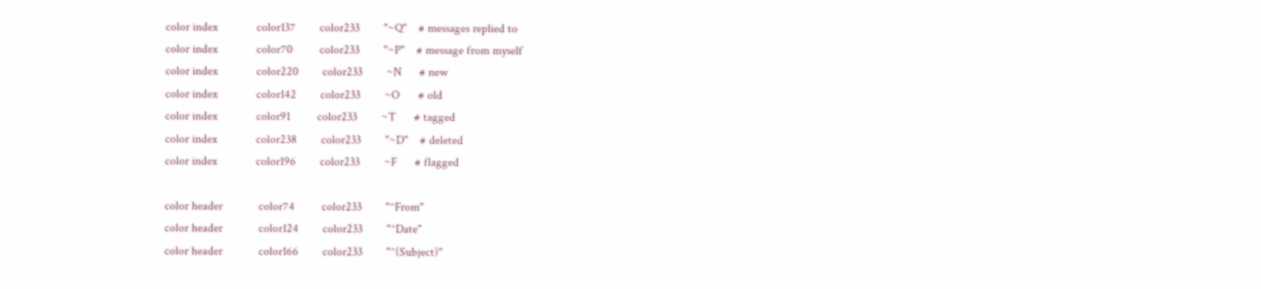color index             color137        color233        "~Q"    # messages replied to
color index             color70         color233        "~P"    # message from myself
color index             color220        color233        ~N      # new
color index             color142        color233        ~O      # old
color index             color91         color233        ~T      # tagged
color index             color238        color233        "~D"    # deleted
color index             color196        color233        ~F      # flagged

color header            color74         color233        "^From"
color header            color124        color233        "^Date"
color header            color166        color233        "^(Subject)"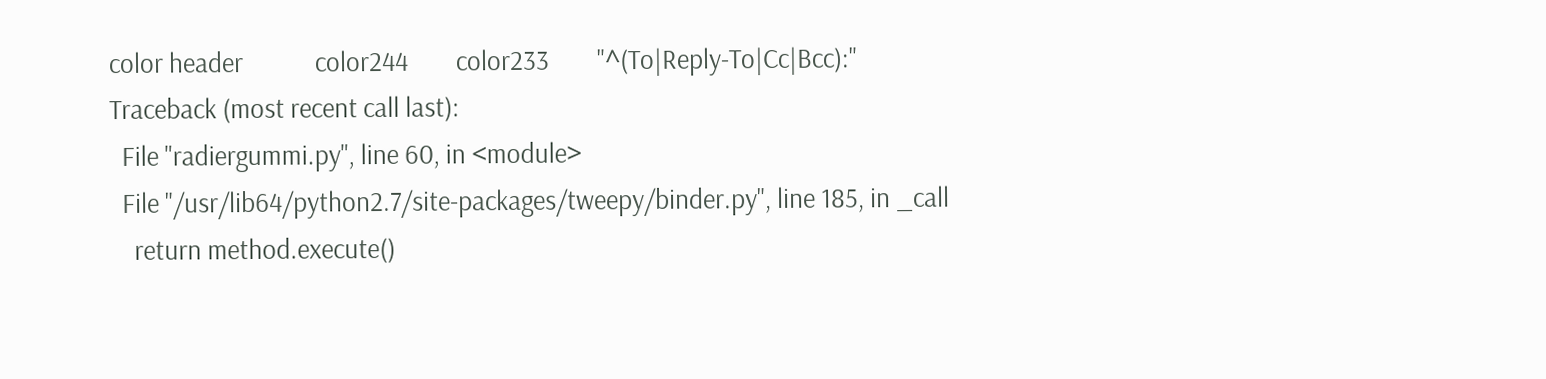color header            color244        color233        "^(To|Reply-To|Cc|Bcc):"
Traceback (most recent call last):
  File "radiergummi.py", line 60, in <module>
  File "/usr/lib64/python2.7/site-packages/tweepy/binder.py", line 185, in _call
    return method.execute()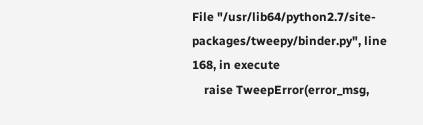File "/usr/lib64/python2.7/site-packages/tweepy/binder.py", line 168, in execute
    raise TweepError(error_msg,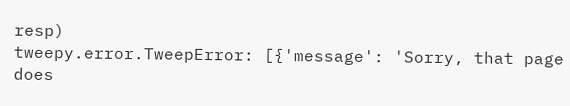resp)
tweepy.error.TweepError: [{'message': 'Sorry, that page does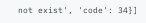not exist', 'code': 34}]